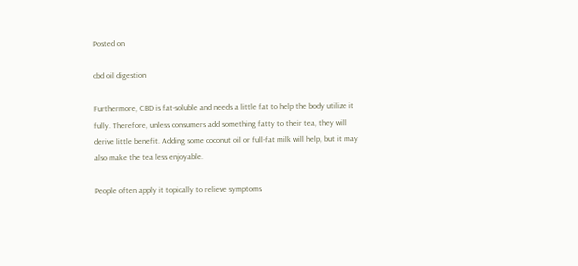Posted on

cbd oil digestion

Furthermore, CBD is fat-soluble and needs a little fat to help the body utilize it fully. Therefore, unless consumers add something fatty to their tea, they will derive little benefit. Adding some coconut oil or full-fat milk will help, but it may also make the tea less enjoyable.

People often apply it topically to relieve symptoms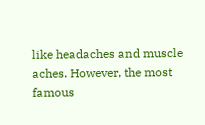like headaches and muscle aches. However, the most famous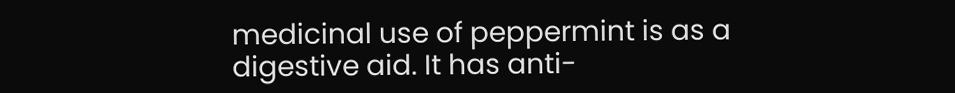medicinal use of peppermint is as a digestive aid. It has anti-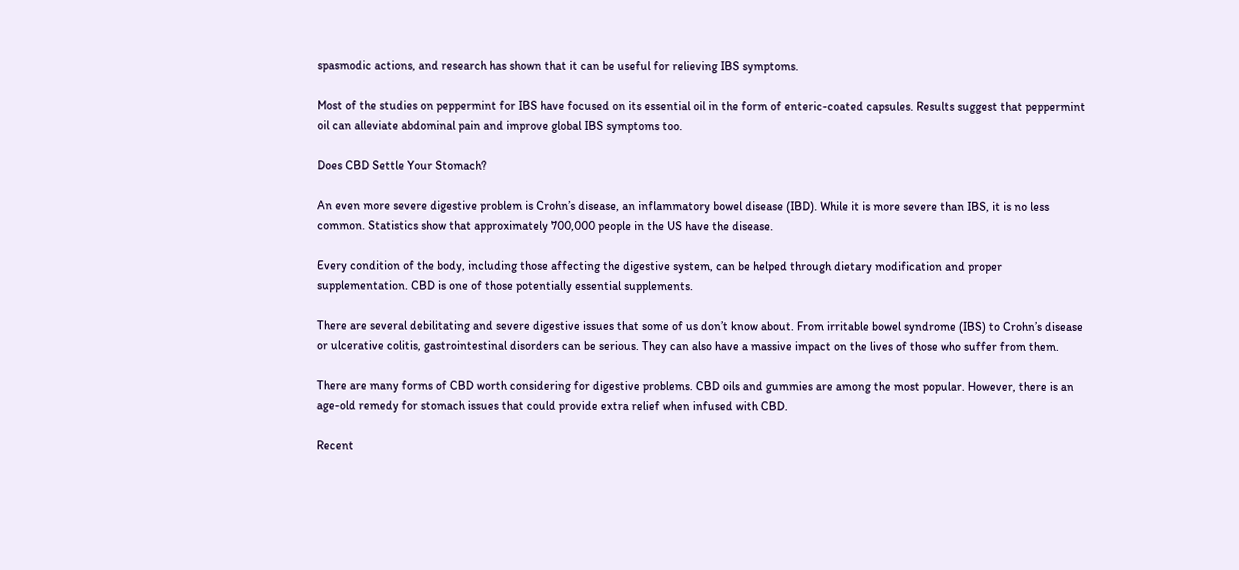spasmodic actions, and research has shown that it can be useful for relieving IBS symptoms.

Most of the studies on peppermint for IBS have focused on its essential oil in the form of enteric-coated capsules. Results suggest that peppermint oil can alleviate abdominal pain and improve global IBS symptoms too.

Does CBD Settle Your Stomach?

An even more severe digestive problem is Crohn’s disease, an inflammatory bowel disease (IBD). While it is more severe than IBS, it is no less common. Statistics show that approximately 700,000 people in the US have the disease.

Every condition of the body, including those affecting the digestive system, can be helped through dietary modification and proper supplementation. CBD is one of those potentially essential supplements.

There are several debilitating and severe digestive issues that some of us don’t know about. From irritable bowel syndrome (IBS) to Crohn’s disease or ulcerative colitis, gastrointestinal disorders can be serious. They can also have a massive impact on the lives of those who suffer from them.

There are many forms of CBD worth considering for digestive problems. CBD oils and gummies are among the most popular. However, there is an age-old remedy for stomach issues that could provide extra relief when infused with CBD.

Recent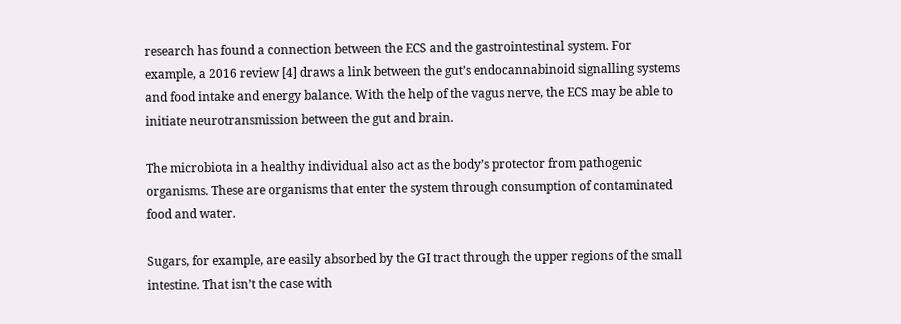research has found a connection between the ECS and the gastrointestinal system. For example, a 2016 review [4] draws a link between the gut’s endocannabinoid signalling systems and food intake and energy balance. With the help of the vagus nerve, the ECS may be able to initiate neurotransmission between the gut and brain.

The microbiota in a healthy individual also act as the body’s protector from pathogenic organisms. These are organisms that enter the system through consumption of contaminated food and water.

Sugars, for example, are easily absorbed by the GI tract through the upper regions of the small intestine. That isn’t the case with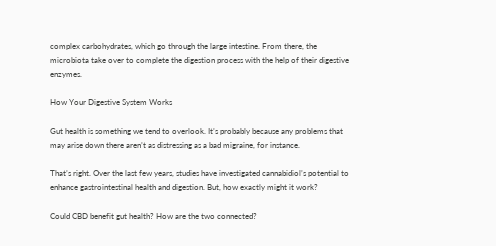complex carbohydrates, which go through the large intestine. From there, the microbiota take over to complete the digestion process with the help of their digestive enzymes.

How Your Digestive System Works

Gut health is something we tend to overlook. It’s probably because any problems that may arise down there aren’t as distressing as a bad migraine, for instance.

That’s right. Over the last few years, studies have investigated cannabidiol’s potential to enhance gastrointestinal health and digestion. But, how exactly might it work?

Could CBD benefit gut health? How are the two connected?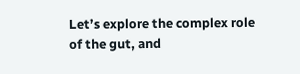Let’s explore the complex role of the gut, and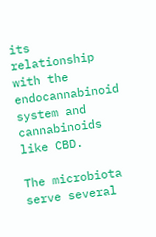its relationship with the endocannabinoid system and cannabinoids like CBD.

The microbiota serve several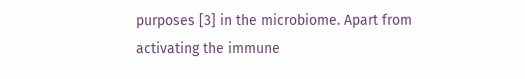purposes [3] in the microbiome. Apart from activating the immune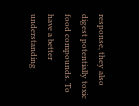response, they also digest potentially toxic food compounds. To have a better understanding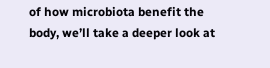of how microbiota benefit the body, we’ll take a deeper look at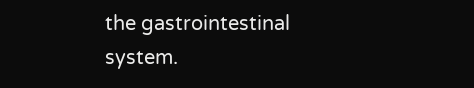the gastrointestinal system.